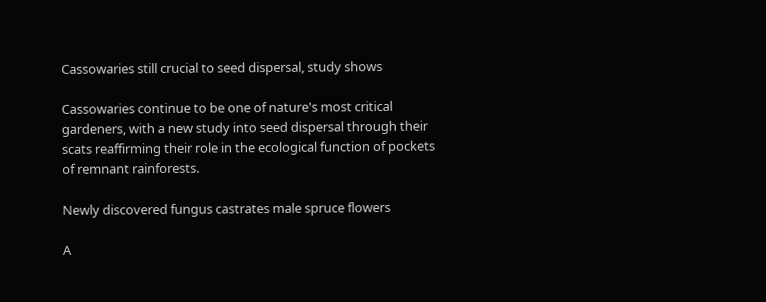Cassowaries still crucial to seed dispersal, study shows

Cassowaries continue to be one of nature's most critical gardeners, with a new study into seed dispersal through their scats reaffirming their role in the ecological function of pockets of remnant rainforests.

Newly discovered fungus castrates male spruce flowers

A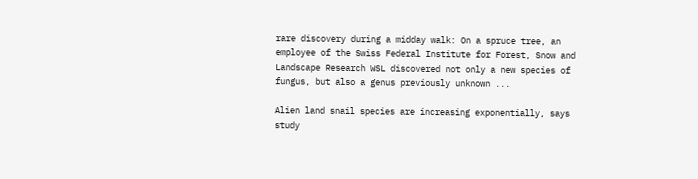rare discovery during a midday walk: On a spruce tree, an employee of the Swiss Federal Institute for Forest, Snow and Landscape Research WSL discovered not only a new species of fungus, but also a genus previously unknown ...

Alien land snail species are increasing exponentially, says study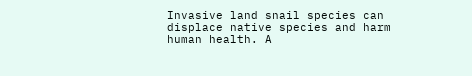Invasive land snail species can displace native species and harm human health. A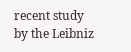recent study by the Leibniz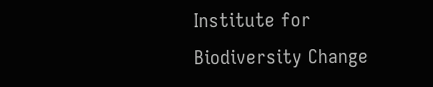Institute for Biodiversity Change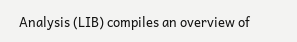Analysis (LIB) compiles an overview of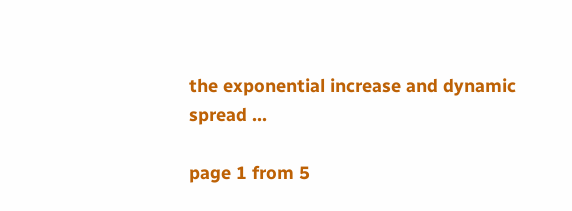the exponential increase and dynamic spread ...

page 1 from 5